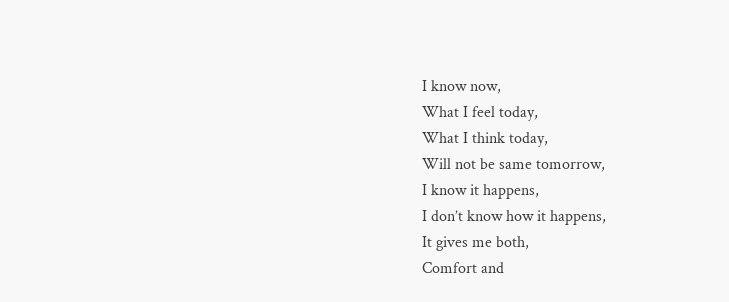I know now,
What I feel today,
What I think today,
Will not be same tomorrow,
I know it happens,
I don’t know how it happens,
It gives me both,
Comfort and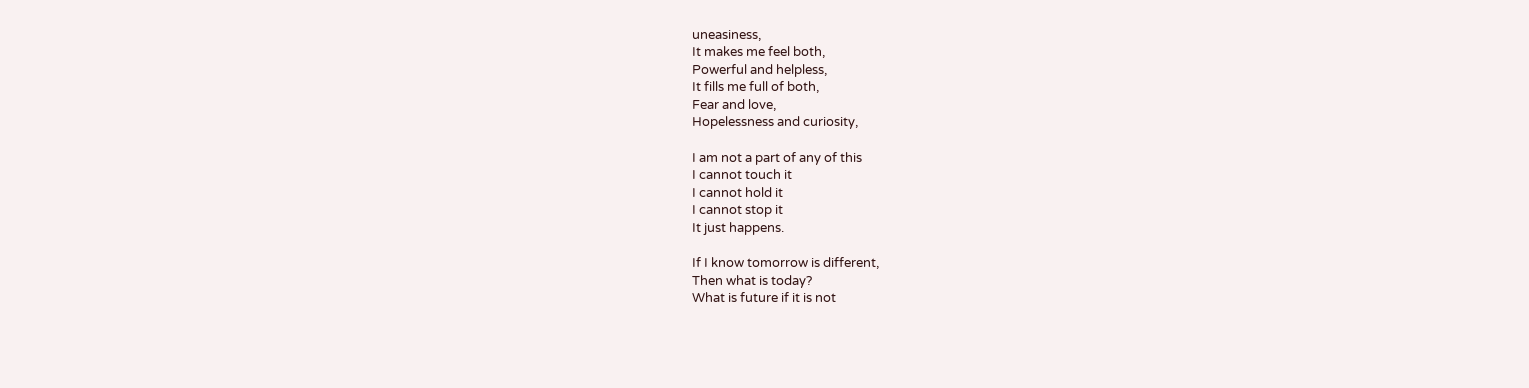uneasiness,
It makes me feel both,
Powerful and helpless,
It fills me full of both,
Fear and love,
Hopelessness and curiosity,

I am not a part of any of this
I cannot touch it
I cannot hold it
I cannot stop it
It just happens.

If I know tomorrow is different,
Then what is today?
What is future if it is not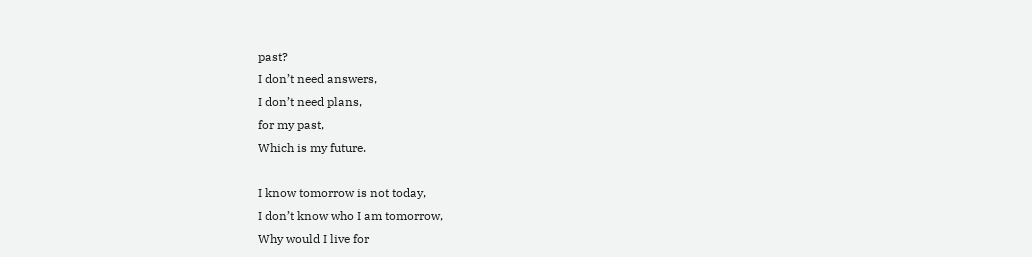past?
I don’t need answers,
I don’t need plans,
for my past,
Which is my future.

I know tomorrow is not today,
I don’t know who I am tomorrow,
Why would I live for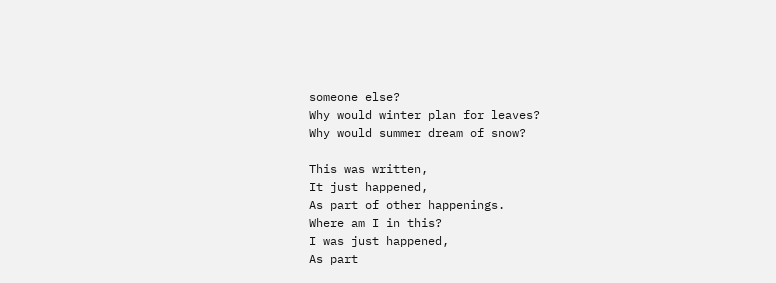someone else?
Why would winter plan for leaves?
Why would summer dream of snow?

This was written,
It just happened,
As part of other happenings.
Where am I in this?
I was just happened,
As part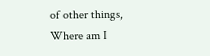of other things,
Where am I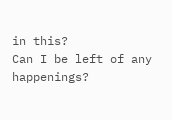in this?
Can I be left of any happenings?